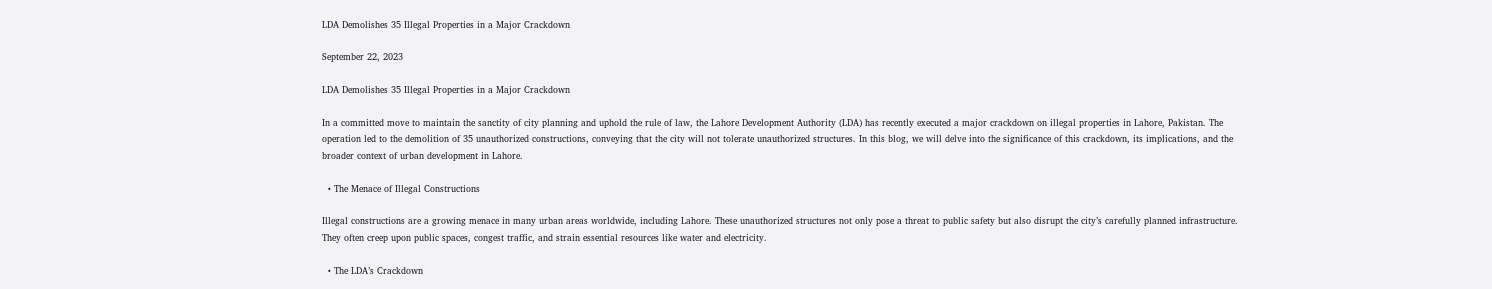LDA Demolishes 35 Illegal Properties in a Major Crackdown

September 22, 2023

LDA Demolishes 35 Illegal Properties in a Major Crackdown

In a committed move to maintain the sanctity of city planning and uphold the rule of law, the Lahore Development Authority (LDA) has recently executed a major crackdown on illegal properties in Lahore, Pakistan. The operation led to the demolition of 35 unauthorized constructions, conveying that the city will not tolerate unauthorized structures. In this blog, we will delve into the significance of this crackdown, its implications, and the broader context of urban development in Lahore.

  • The Menace of Illegal Constructions

Illegal constructions are a growing menace in many urban areas worldwide, including Lahore. These unauthorized structures not only pose a threat to public safety but also disrupt the city’s carefully planned infrastructure. They often creep upon public spaces, congest traffic, and strain essential resources like water and electricity.

  • The LDA’s Crackdown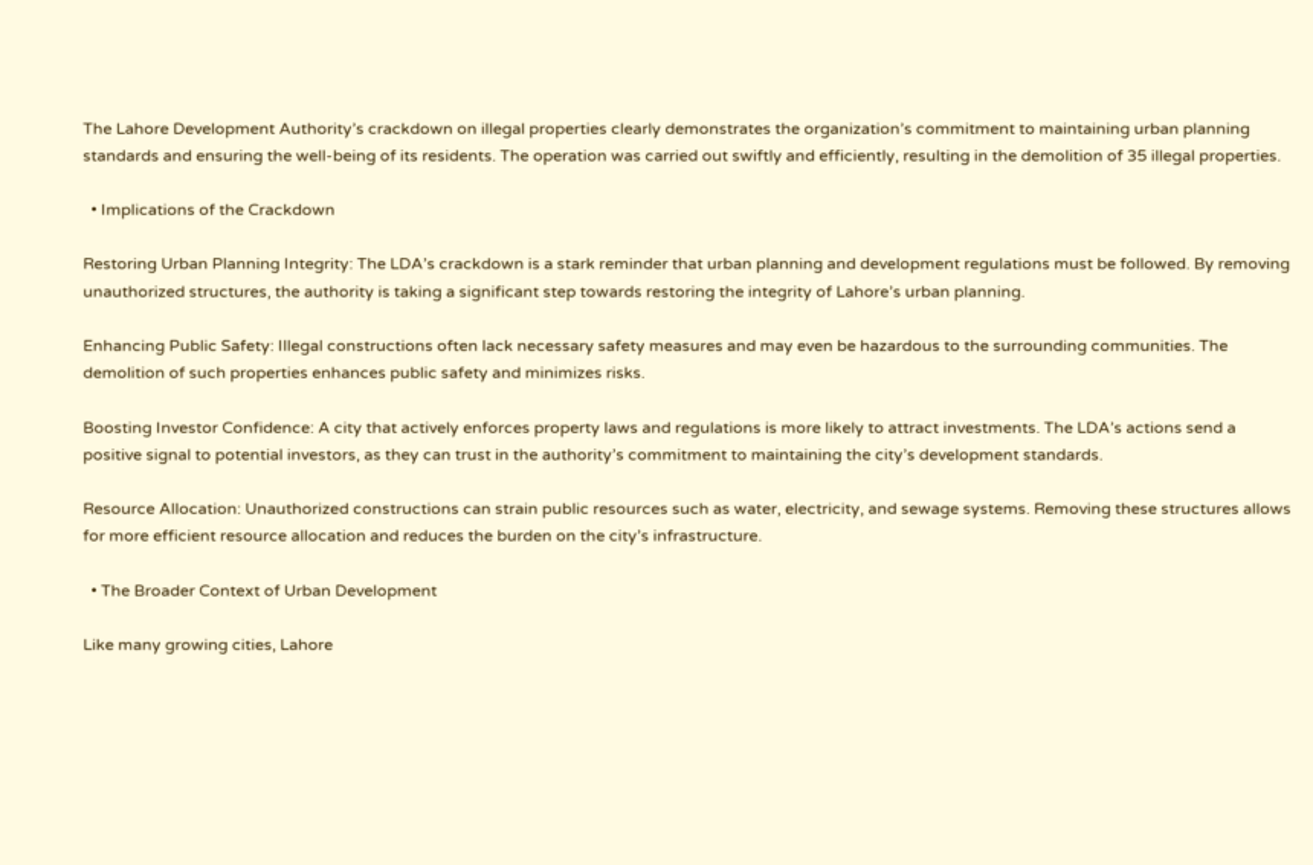The Lahore Development Authority’s crackdown on illegal properties clearly demonstrates the organization’s commitment to maintaining urban planning standards and ensuring the well-being of its residents. The operation was carried out swiftly and efficiently, resulting in the demolition of 35 illegal properties.

  • Implications of the Crackdown

Restoring Urban Planning Integrity: The LDA’s crackdown is a stark reminder that urban planning and development regulations must be followed. By removing unauthorized structures, the authority is taking a significant step towards restoring the integrity of Lahore’s urban planning.

Enhancing Public Safety: Illegal constructions often lack necessary safety measures and may even be hazardous to the surrounding communities. The demolition of such properties enhances public safety and minimizes risks.

Boosting Investor Confidence: A city that actively enforces property laws and regulations is more likely to attract investments. The LDA’s actions send a positive signal to potential investors, as they can trust in the authority’s commitment to maintaining the city’s development standards.

Resource Allocation: Unauthorized constructions can strain public resources such as water, electricity, and sewage systems. Removing these structures allows for more efficient resource allocation and reduces the burden on the city’s infrastructure.

  • The Broader Context of Urban Development

Like many growing cities, Lahore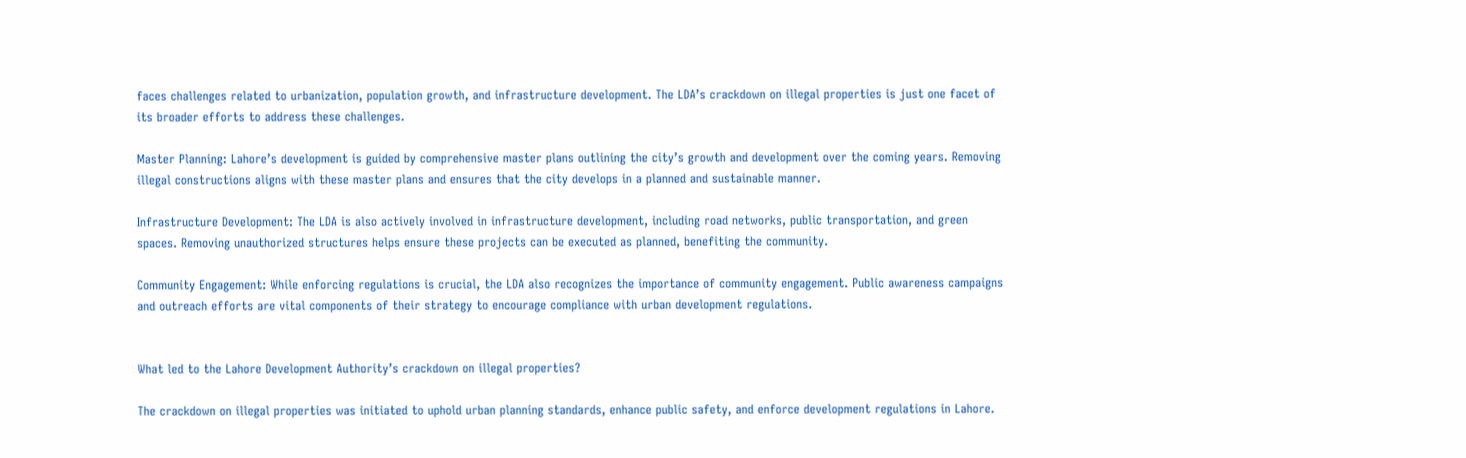faces challenges related to urbanization, population growth, and infrastructure development. The LDA’s crackdown on illegal properties is just one facet of its broader efforts to address these challenges.

Master Planning: Lahore’s development is guided by comprehensive master plans outlining the city’s growth and development over the coming years. Removing illegal constructions aligns with these master plans and ensures that the city develops in a planned and sustainable manner.

Infrastructure Development: The LDA is also actively involved in infrastructure development, including road networks, public transportation, and green spaces. Removing unauthorized structures helps ensure these projects can be executed as planned, benefiting the community.

Community Engagement: While enforcing regulations is crucial, the LDA also recognizes the importance of community engagement. Public awareness campaigns and outreach efforts are vital components of their strategy to encourage compliance with urban development regulations.


What led to the Lahore Development Authority’s crackdown on illegal properties?

The crackdown on illegal properties was initiated to uphold urban planning standards, enhance public safety, and enforce development regulations in Lahore.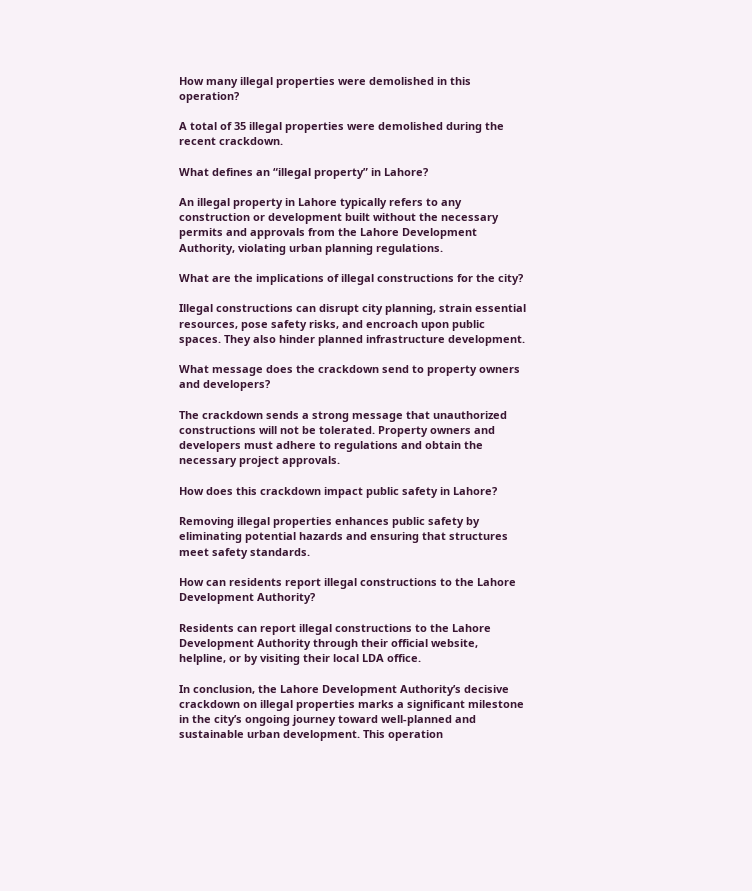How many illegal properties were demolished in this operation?

A total of 35 illegal properties were demolished during the recent crackdown.

What defines an “illegal property” in Lahore?

An illegal property in Lahore typically refers to any construction or development built without the necessary permits and approvals from the Lahore Development Authority, violating urban planning regulations.

What are the implications of illegal constructions for the city?

Illegal constructions can disrupt city planning, strain essential resources, pose safety risks, and encroach upon public spaces. They also hinder planned infrastructure development.

What message does the crackdown send to property owners and developers?

The crackdown sends a strong message that unauthorized constructions will not be tolerated. Property owners and developers must adhere to regulations and obtain the necessary project approvals.

How does this crackdown impact public safety in Lahore?

Removing illegal properties enhances public safety by eliminating potential hazards and ensuring that structures meet safety standards.

How can residents report illegal constructions to the Lahore Development Authority?

Residents can report illegal constructions to the Lahore Development Authority through their official website, helpline, or by visiting their local LDA office.

In conclusion, the Lahore Development Authority’s decisive crackdown on illegal properties marks a significant milestone in the city’s ongoing journey toward well-planned and sustainable urban development. This operation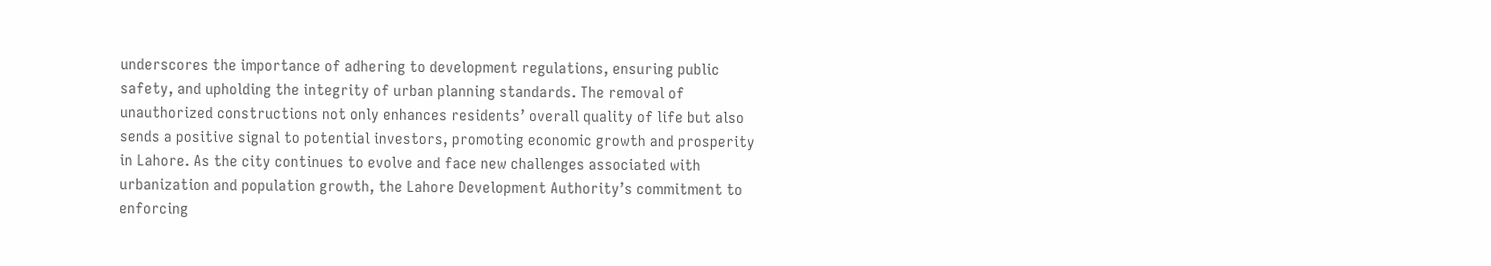underscores the importance of adhering to development regulations, ensuring public safety, and upholding the integrity of urban planning standards. The removal of unauthorized constructions not only enhances residents’ overall quality of life but also sends a positive signal to potential investors, promoting economic growth and prosperity in Lahore. As the city continues to evolve and face new challenges associated with urbanization and population growth, the Lahore Development Authority’s commitment to enforcing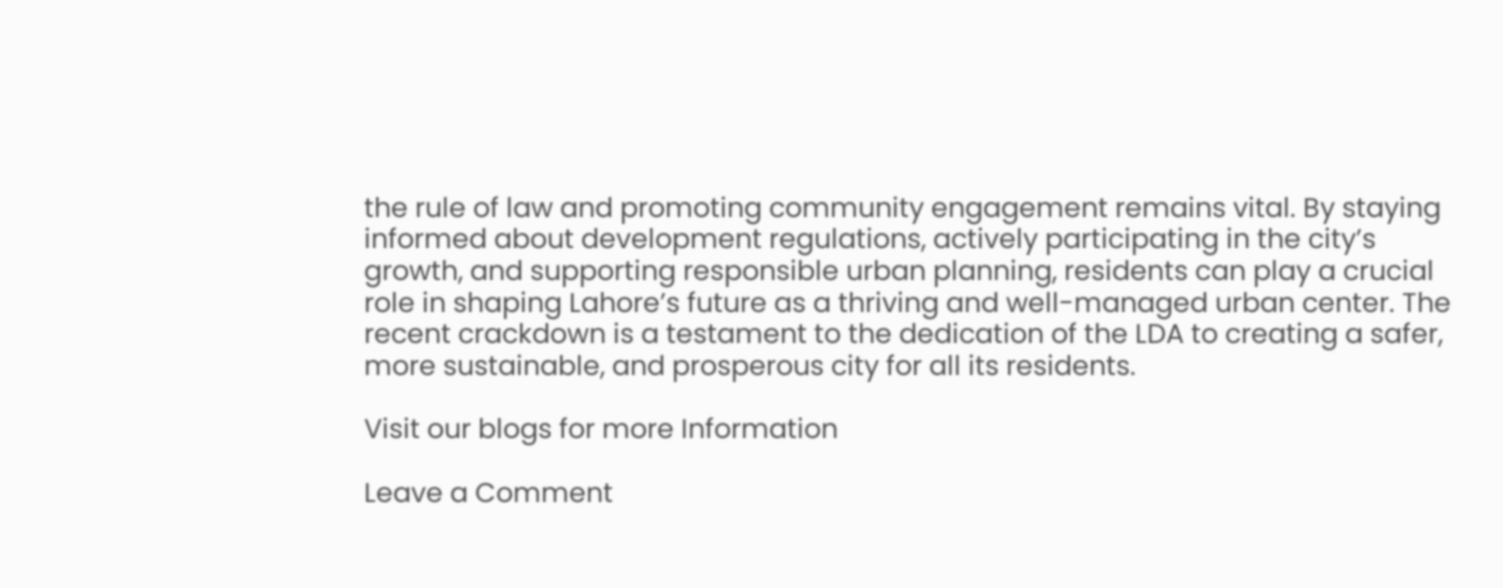the rule of law and promoting community engagement remains vital. By staying informed about development regulations, actively participating in the city’s growth, and supporting responsible urban planning, residents can play a crucial role in shaping Lahore’s future as a thriving and well-managed urban center. The recent crackdown is a testament to the dedication of the LDA to creating a safer, more sustainable, and prosperous city for all its residents.

Visit our blogs for more Information

Leave a Comment